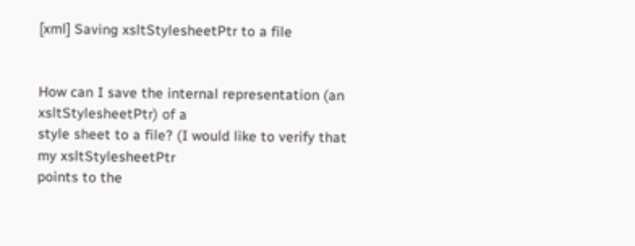[xml] Saving xsltStylesheetPtr to a file


How can I save the internal representation (an xsltStylesheetPtr) of a
style sheet to a file? (I would like to verify that my xsltStylesheetPtr
points to the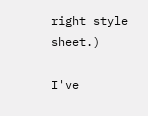right style sheet.)

I've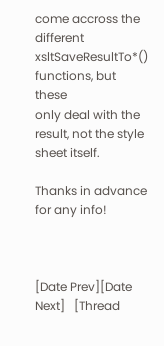come accross the different xsltSaveResultTo*() functions, but these
only deal with the result, not the style sheet itself.

Thanks in advance for any info!



[Date Prev][Date Next]   [Thread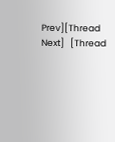Prev][Thread Next]   [Thread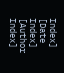Index] [Date Index] [Author Index]